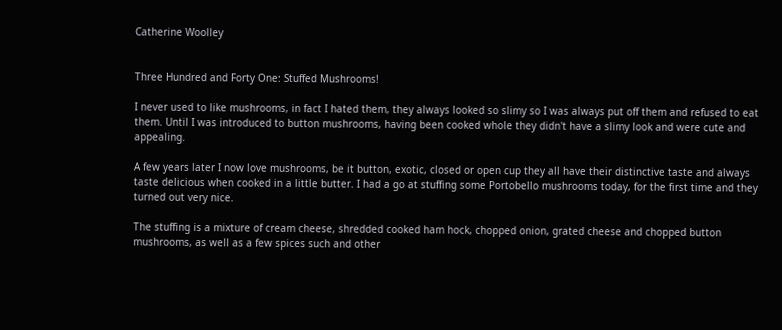Catherine Woolley


Three Hundred and Forty One: Stuffed Mushrooms!

I never used to like mushrooms, in fact I hated them, they always looked so slimy so I was always put off them and refused to eat them. Until I was introduced to button mushrooms, having been cooked whole they didn't have a slimy look and were cute and appealing.

A few years later I now love mushrooms, be it button, exotic, closed or open cup they all have their distinctive taste and always taste delicious when cooked in a little butter. I had a go at stuffing some Portobello mushrooms today, for the first time and they turned out very nice.

The stuffing is a mixture of cream cheese, shredded cooked ham hock, chopped onion, grated cheese and chopped button mushrooms, as well as a few spices such and other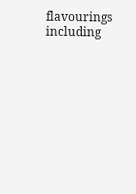flavourings including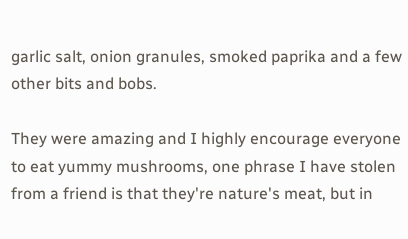garlic salt, onion granules, smoked paprika and a few other bits and bobs.

They were amazing and I highly encourage everyone to eat yummy mushrooms, one phrase I have stolen from a friend is that they're nature's meat, but in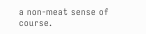a non-meat sense of course.